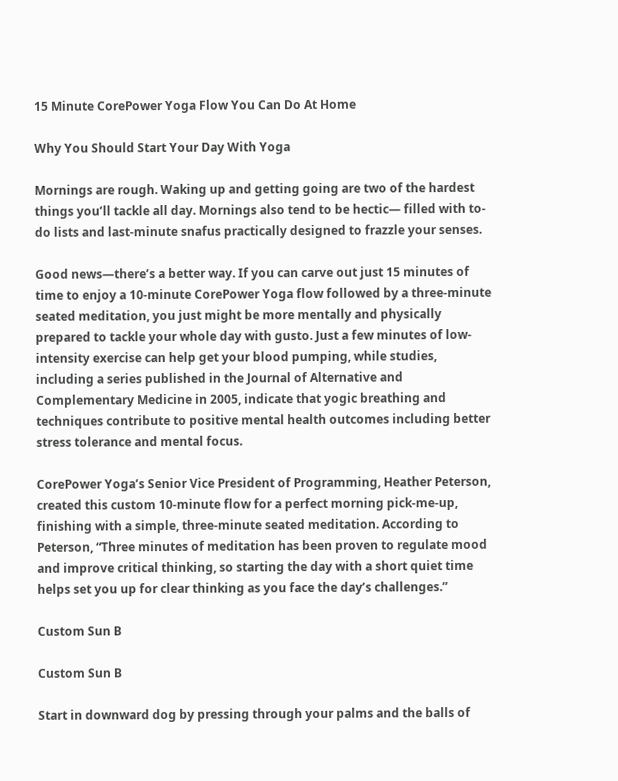15 Minute CorePower Yoga Flow You Can Do At Home

Why You Should Start Your Day With Yoga

Mornings are rough. Waking up and getting going are two of the hardest things you’ll tackle all day. Mornings also tend to be hectic— filled with to-do lists and last-minute snafus practically designed to frazzle your senses.

Good news—there’s a better way. If you can carve out just 15 minutes of time to enjoy a 10-minute CorePower Yoga flow followed by a three-minute seated meditation, you just might be more mentally and physically prepared to tackle your whole day with gusto. Just a few minutes of low-intensity exercise can help get your blood pumping, while studies, including a series published in the Journal of Alternative and Complementary Medicine in 2005, indicate that yogic breathing and techniques contribute to positive mental health outcomes including better stress tolerance and mental focus.

CorePower Yoga’s Senior Vice President of Programming, Heather Peterson, created this custom 10-minute flow for a perfect morning pick-me-up, finishing with a simple, three-minute seated meditation. According to Peterson, “Three minutes of meditation has been proven to regulate mood and improve critical thinking, so starting the day with a short quiet time helps set you up for clear thinking as you face the day’s challenges.”

Custom Sun B

Custom Sun B

Start in downward dog by pressing through your palms and the balls of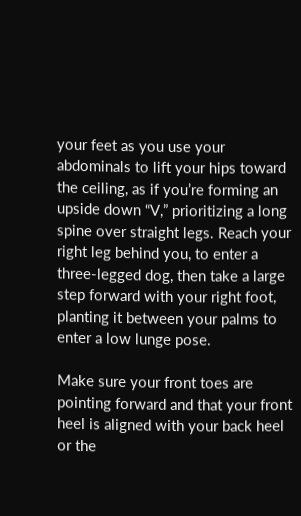your feet as you use your abdominals to lift your hips toward the ceiling, as if you’re forming an upside down “V,” prioritizing a long spine over straight legs. Reach your right leg behind you, to enter a three-legged dog, then take a large step forward with your right foot, planting it between your palms to enter a low lunge pose.

Make sure your front toes are pointing forward and that your front heel is aligned with your back heel or the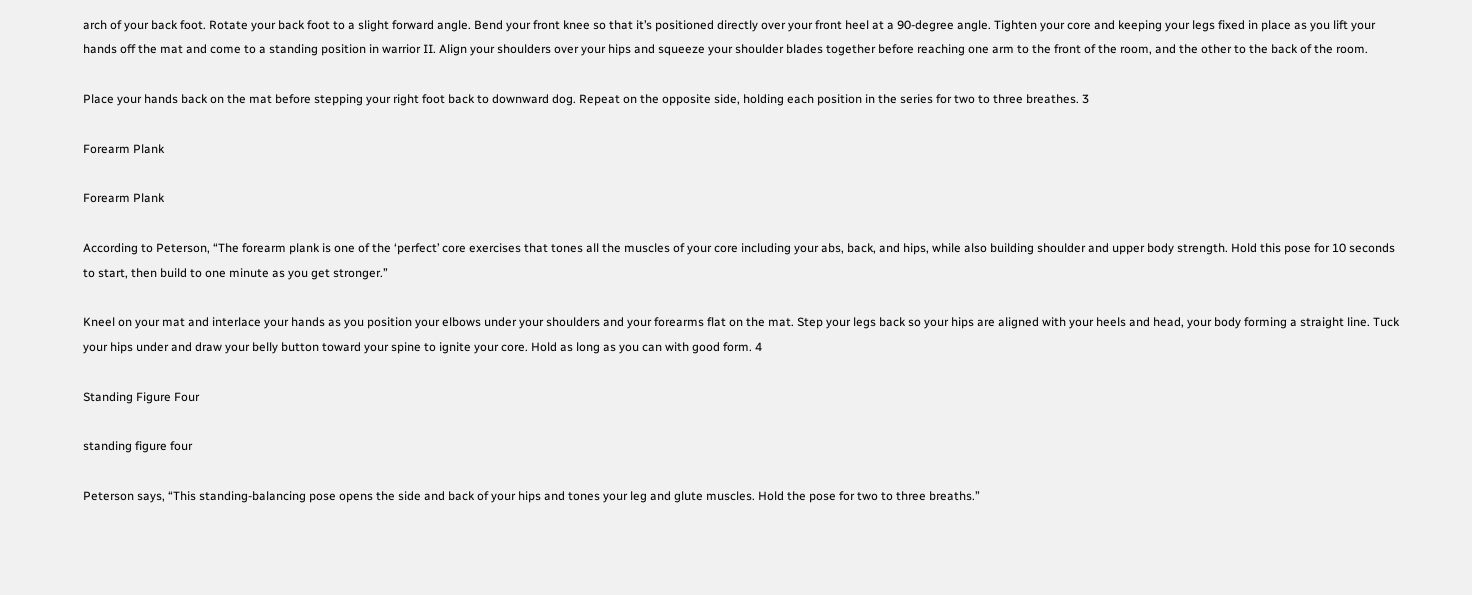arch of your back foot. Rotate your back foot to a slight forward angle. Bend your front knee so that it’s positioned directly over your front heel at a 90-degree angle. Tighten your core and keeping your legs fixed in place as you lift your hands off the mat and come to a standing position in warrior II. Align your shoulders over your hips and squeeze your shoulder blades together before reaching one arm to the front of the room, and the other to the back of the room.

Place your hands back on the mat before stepping your right foot back to downward dog. Repeat on the opposite side, holding each position in the series for two to three breathes. 3

Forearm Plank

Forearm Plank

According to Peterson, “The forearm plank is one of the ‘perfect’ core exercises that tones all the muscles of your core including your abs, back, and hips, while also building shoulder and upper body strength. Hold this pose for 10 seconds to start, then build to one minute as you get stronger.”

Kneel on your mat and interlace your hands as you position your elbows under your shoulders and your forearms flat on the mat. Step your legs back so your hips are aligned with your heels and head, your body forming a straight line. Tuck your hips under and draw your belly button toward your spine to ignite your core. Hold as long as you can with good form. 4

Standing Figure Four

standing figure four

Peterson says, “This standing-balancing pose opens the side and back of your hips and tones your leg and glute muscles. Hold the pose for two to three breaths.”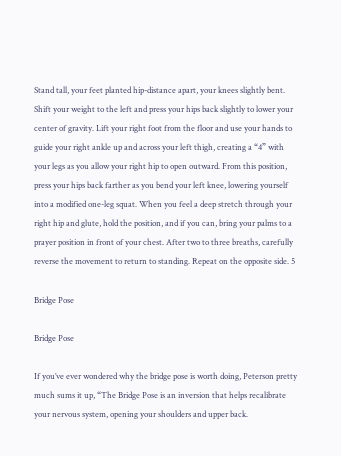Stand tall, your feet planted hip-distance apart, your knees slightly bent. Shift your weight to the left and press your hips back slightly to lower your center of gravity. Lift your right foot from the floor and use your hands to guide your right ankle up and across your left thigh, creating a “4” with your legs as you allow your right hip to open outward. From this position, press your hips back farther as you bend your left knee, lowering yourself into a modified one-leg squat. When you feel a deep stretch through your right hip and glute, hold the position, and if you can, bring your palms to a prayer position in front of your chest. After two to three breaths, carefully reverse the movement to return to standing. Repeat on the opposite side. 5

Bridge Pose

Bridge Pose

If you’ve ever wondered why the bridge pose is worth doing, Peterson pretty much sums it up, “The Bridge Pose is an inversion that helps recalibrate your nervous system, opening your shoulders and upper back.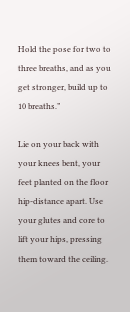Hold the pose for two to three breaths, and as you get stronger, build up to 10 breaths.”

Lie on your back with your knees bent, your feet planted on the floor hip-distance apart. Use your glutes and core to lift your hips, pressing them toward the ceiling.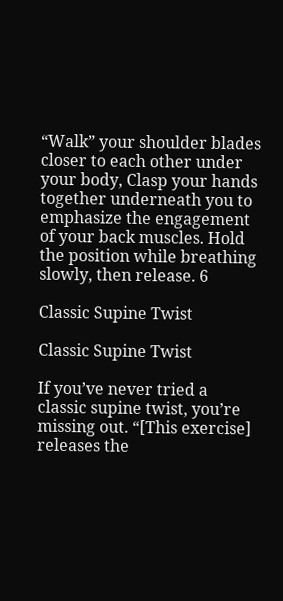“Walk” your shoulder blades closer to each other under your body, Clasp your hands together underneath you to emphasize the engagement of your back muscles. Hold the position while breathing slowly, then release. 6

Classic Supine Twist

Classic Supine Twist

If you’ve never tried a classic supine twist, you’re missing out. “[This exercise] releases the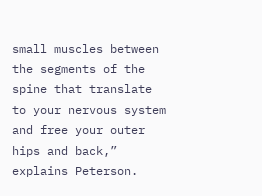small muscles between the segments of the spine that translate to your nervous system and free your outer hips and back,” explains Peterson.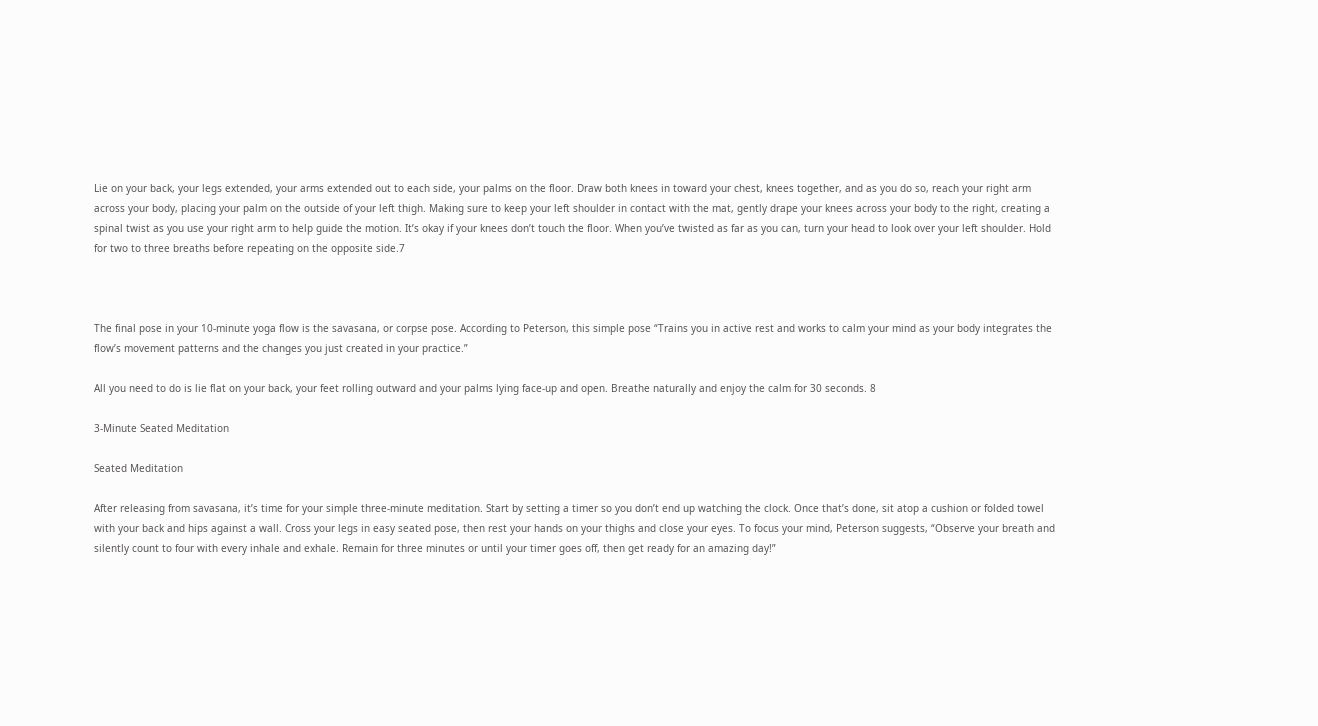Lie on your back, your legs extended, your arms extended out to each side, your palms on the floor. Draw both knees in toward your chest, knees together, and as you do so, reach your right arm across your body, placing your palm on the outside of your left thigh. Making sure to keep your left shoulder in contact with the mat, gently drape your knees across your body to the right, creating a spinal twist as you use your right arm to help guide the motion. It’s okay if your knees don’t touch the floor. When you’ve twisted as far as you can, turn your head to look over your left shoulder. Hold for two to three breaths before repeating on the opposite side.7



The final pose in your 10-minute yoga flow is the savasana, or corpse pose. According to Peterson, this simple pose “Trains you in active rest and works to calm your mind as your body integrates the flow’s movement patterns and the changes you just created in your practice.”

All you need to do is lie flat on your back, your feet rolling outward and your palms lying face-up and open. Breathe naturally and enjoy the calm for 30 seconds. 8

3-Minute Seated Meditation

Seated Meditation

After releasing from savasana, it’s time for your simple three-minute meditation. Start by setting a timer so you don’t end up watching the clock. Once that’s done, sit atop a cushion or folded towel with your back and hips against a wall. Cross your legs in easy seated pose, then rest your hands on your thighs and close your eyes. To focus your mind, Peterson suggests, “Observe your breath and silently count to four with every inhale and exhale. Remain for three minutes or until your timer goes off, then get ready for an amazing day!”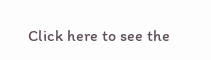Click here to see the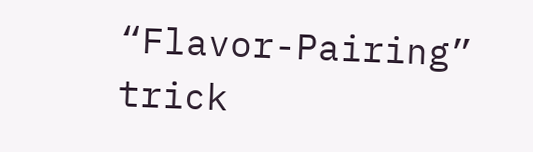“Flavor-Pairing” trick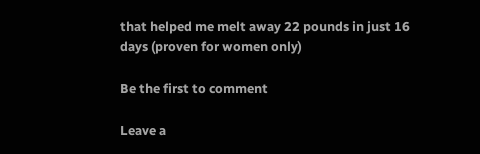that helped me melt away 22 pounds in just 16 days (proven for women only)

Be the first to comment

Leave a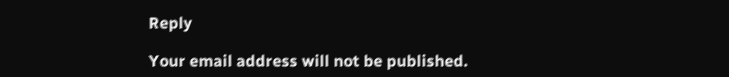Reply

Your email address will not be published.